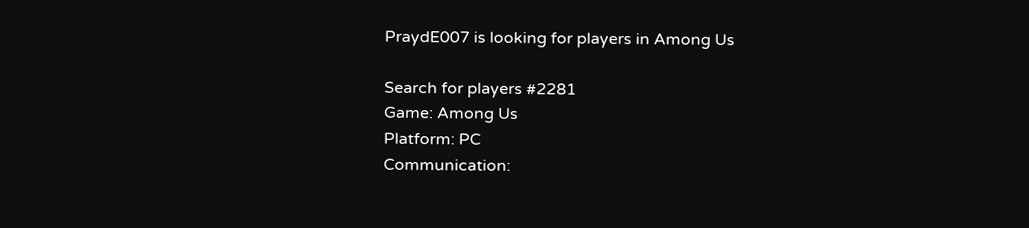PraydE007 is looking for players in Among Us

Search for players #2281
Game: Among Us
Platform: PC
Communication: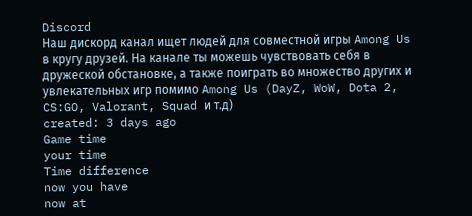Discord
Наш дискорд канал ищет людей для совместной игры Among Us в кругу друзей. На канале ты можешь чувствовать себя в дружеской обстановке, а также поиграть во множество других и увлекательных игр помимо Among Us (DayZ, WoW, Dota 2, CS:GO, Valorant, Squad и т.д)
created: 3 days ago
Game time
your time
Time difference
now you have
now at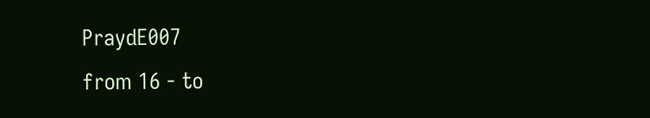PraydE007
from 16 - to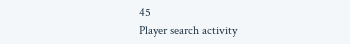45
Player search activity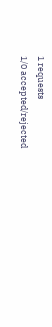1 requests
1/0 accepted/rejected